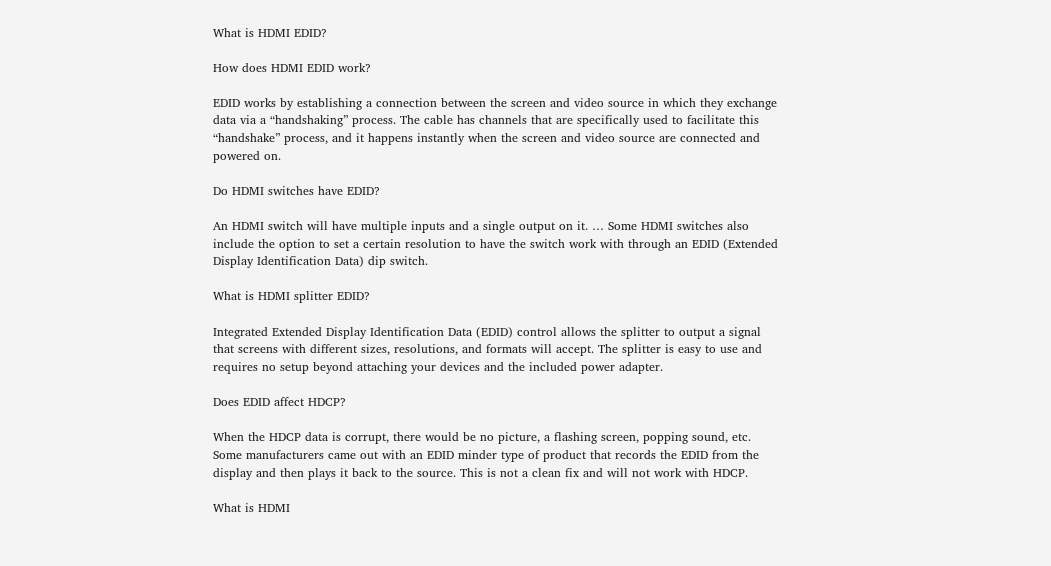What is HDMI EDID?

How does HDMI EDID work?

EDID works by establishing a connection between the screen and video source in which they exchange data via a “handshaking” process. The cable has channels that are specifically used to facilitate this “handshake” process, and it happens instantly when the screen and video source are connected and powered on.

Do HDMI switches have EDID?

An HDMI switch will have multiple inputs and a single output on it. … Some HDMI switches also include the option to set a certain resolution to have the switch work with through an EDID (Extended Display Identification Data) dip switch.

What is HDMI splitter EDID?

Integrated Extended Display Identification Data (EDID) control allows the splitter to output a signal that screens with different sizes, resolutions, and formats will accept. The splitter is easy to use and requires no setup beyond attaching your devices and the included power adapter.

Does EDID affect HDCP?

When the HDCP data is corrupt, there would be no picture, a flashing screen, popping sound, etc. Some manufacturers came out with an EDID minder type of product that records the EDID from the display and then plays it back to the source. This is not a clean fix and will not work with HDCP.

What is HDMI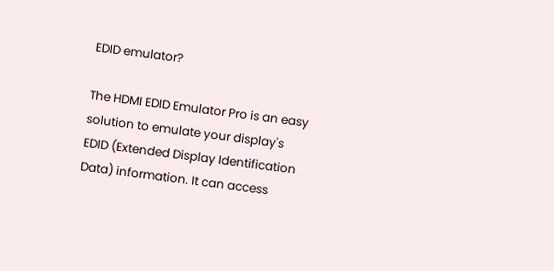EDID emulator?

The HDMI EDID Emulator Pro is an easy solution to emulate your display's EDID (Extended Display Identification Data) information. It can access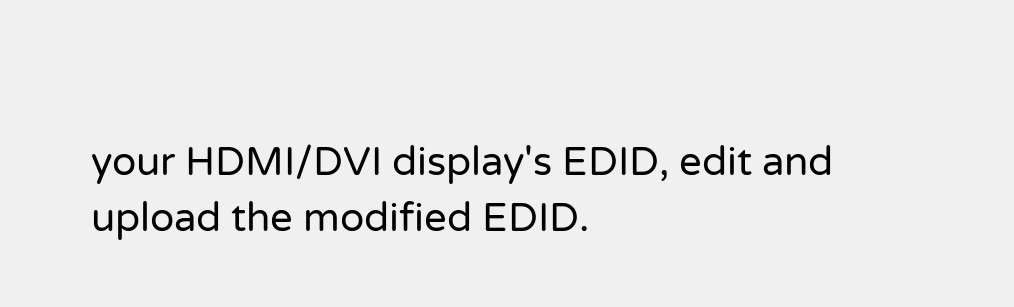your HDMI/DVI display's EDID, edit and upload the modified EDID.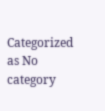Categorized as No category